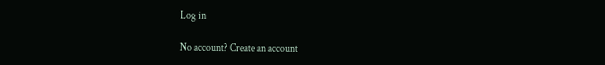Log in

No account? Create an account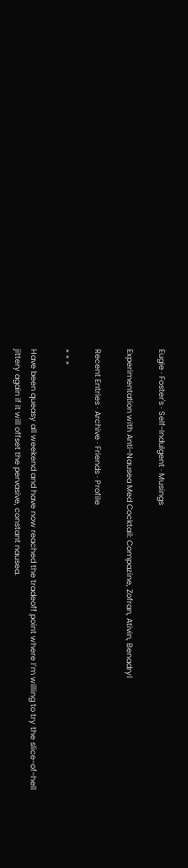Eugie · Foster's · Self-Indulgent · Musings

Experimentation with Anti-Nausea Med Cocktail: Compazine, Zofran, Ativin, Benadryl

Recent Entries · Archive · Friends · Profile

* * *

Have been queasy all weekend and have now reached the tradeoff point where I’m willing to try the slice-of-hell jittery again if it will offset the pervasive, constant nausea.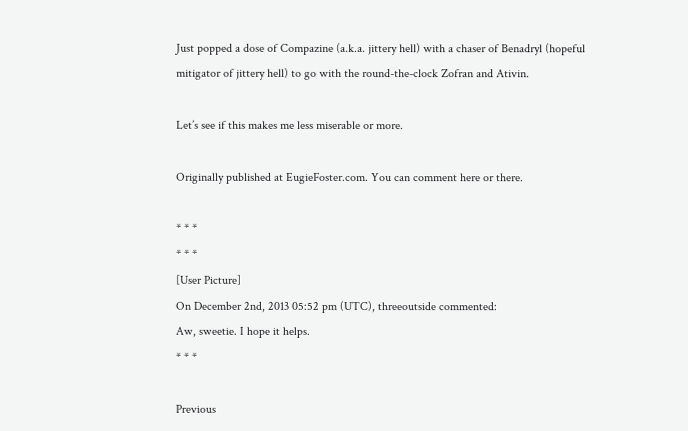Just popped a dose of Compazine (a.k.a. jittery hell) with a chaser of Benadryl (hopeful mitigator of jittery hell) to go with the round-the-clock Zofran and Ativin.

Let’s see if this makes me less miserable or more.

Originally published at EugieFoster.com. You can comment here or there.

* * *
* * *
[User Picture]
On December 2nd, 2013 05:52 pm (UTC), threeoutside commented:
Aw, sweetie. I hope it helps.
* * *

Previous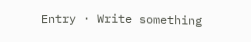Entry · Write something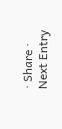· Share · Next Entry